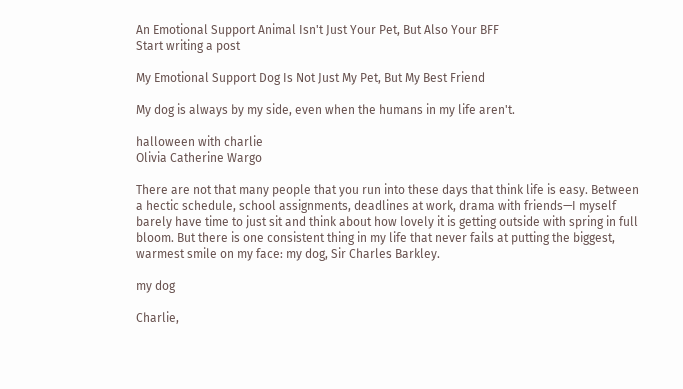An Emotional Support Animal Isn't Just Your Pet, But Also Your BFF
Start writing a post

My Emotional Support Dog Is Not Just My Pet, But My Best Friend

My dog is always by my side, even when the humans in my life aren't.

halloween with charlie
Olivia Catherine Wargo

There are not that many people that you run into these days that think life is easy. Between a hectic schedule, school assignments, deadlines at work, drama with friends—I myself barely have time to just sit and think about how lovely it is getting outside with spring in full bloom. But there is one consistent thing in my life that never fails at putting the biggest, warmest smile on my face: my dog, Sir Charles Barkley.

my dog

Charlie,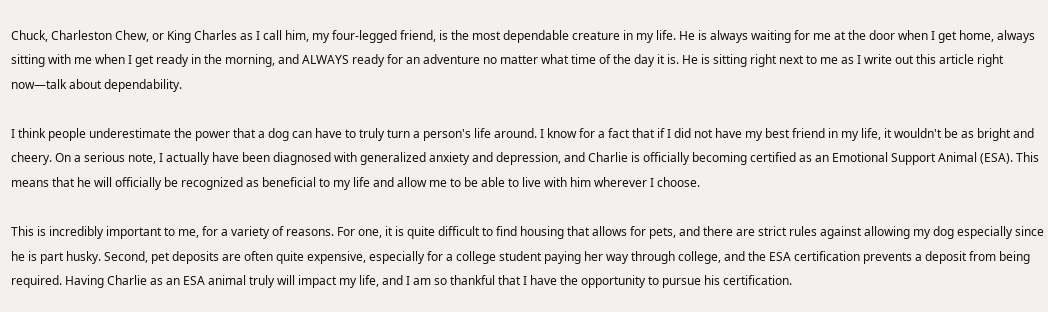Chuck, Charleston Chew, or King Charles as I call him, my four-legged friend, is the most dependable creature in my life. He is always waiting for me at the door when I get home, always sitting with me when I get ready in the morning, and ALWAYS ready for an adventure no matter what time of the day it is. He is sitting right next to me as I write out this article right now—talk about dependability.

I think people underestimate the power that a dog can have to truly turn a person's life around. I know for a fact that if I did not have my best friend in my life, it wouldn't be as bright and cheery. On a serious note, I actually have been diagnosed with generalized anxiety and depression, and Charlie is officially becoming certified as an Emotional Support Animal (ESA). This means that he will officially be recognized as beneficial to my life and allow me to be able to live with him wherever I choose.

This is incredibly important to me, for a variety of reasons. For one, it is quite difficult to find housing that allows for pets, and there are strict rules against allowing my dog especially since he is part husky. Second, pet deposits are often quite expensive, especially for a college student paying her way through college, and the ESA certification prevents a deposit from being required. Having Charlie as an ESA animal truly will impact my life, and I am so thankful that I have the opportunity to pursue his certification.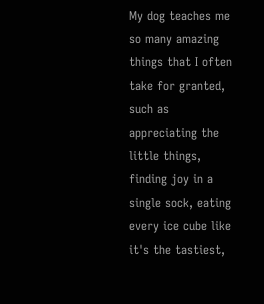My dog teaches me so many amazing things that I often take for granted, such as appreciating the little things, finding joy in a single sock, eating every ice cube like it's the tastiest,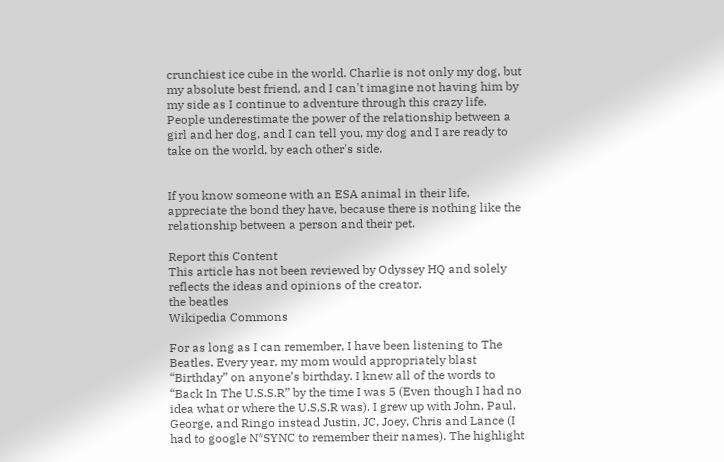crunchiest ice cube in the world. Charlie is not only my dog, but my absolute best friend, and I can't imagine not having him by my side as I continue to adventure through this crazy life. People underestimate the power of the relationship between a girl and her dog, and I can tell you, my dog and I are ready to take on the world, by each other's side.


If you know someone with an ESA animal in their life, appreciate the bond they have, because there is nothing like the relationship between a person and their pet.

Report this Content
This article has not been reviewed by Odyssey HQ and solely reflects the ideas and opinions of the creator.
the beatles
Wikipedia Commons

For as long as I can remember, I have been listening to The Beatles. Every year, my mom would appropriately blast “Birthday” on anyone’s birthday. I knew all of the words to “Back In The U.S.S.R” by the time I was 5 (Even though I had no idea what or where the U.S.S.R was). I grew up with John, Paul, George, and Ringo instead Justin, JC, Joey, Chris and Lance (I had to google N*SYNC to remember their names). The highlight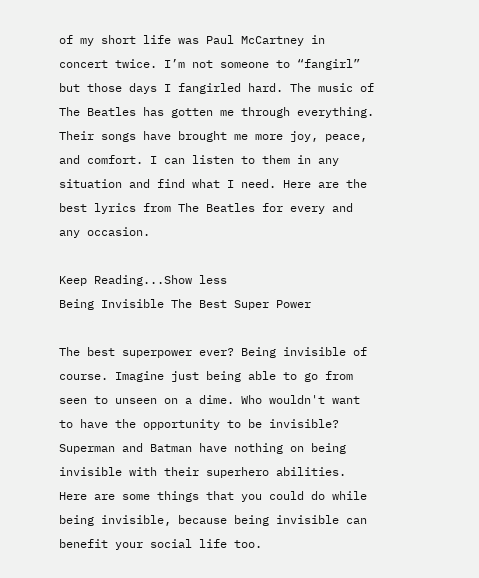of my short life was Paul McCartney in concert twice. I’m not someone to “fangirl” but those days I fangirled hard. The music of The Beatles has gotten me through everything. Their songs have brought me more joy, peace, and comfort. I can listen to them in any situation and find what I need. Here are the best lyrics from The Beatles for every and any occasion.

Keep Reading...Show less
Being Invisible The Best Super Power

The best superpower ever? Being invisible of course. Imagine just being able to go from seen to unseen on a dime. Who wouldn't want to have the opportunity to be invisible? Superman and Batman have nothing on being invisible with their superhero abilities. Here are some things that you could do while being invisible, because being invisible can benefit your social life too.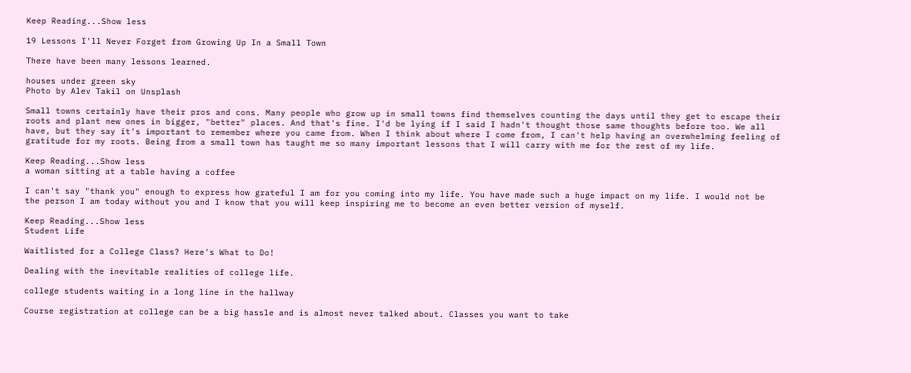Keep Reading...Show less

19 Lessons I'll Never Forget from Growing Up In a Small Town

There have been many lessons learned.

houses under green sky
Photo by Alev Takil on Unsplash

Small towns certainly have their pros and cons. Many people who grow up in small towns find themselves counting the days until they get to escape their roots and plant new ones in bigger, "better" places. And that's fine. I'd be lying if I said I hadn't thought those same thoughts before too. We all have, but they say it's important to remember where you came from. When I think about where I come from, I can't help having an overwhelming feeling of gratitude for my roots. Being from a small town has taught me so many important lessons that I will carry with me for the rest of my life.

Keep Reading...Show less
a woman sitting at a table having a coffee

I can't say "thank you" enough to express how grateful I am for you coming into my life. You have made such a huge impact on my life. I would not be the person I am today without you and I know that you will keep inspiring me to become an even better version of myself.

Keep Reading...Show less
Student Life

Waitlisted for a College Class? Here's What to Do!

Dealing with the inevitable realities of college life.

college students waiting in a long line in the hallway

Course registration at college can be a big hassle and is almost never talked about. Classes you want to take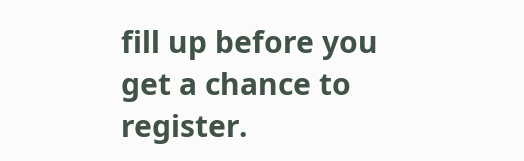fill up before you get a chance to register.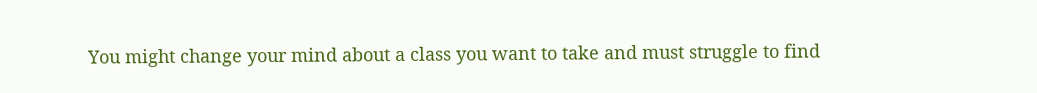You might change your mind about a class you want to take and must struggle to find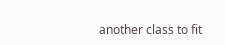another class to fit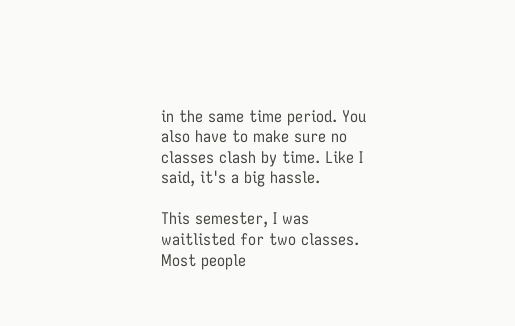in the same time period. You also have to make sure no classes clash by time. Like I said, it's a big hassle.

This semester, I was waitlisted for two classes. Most people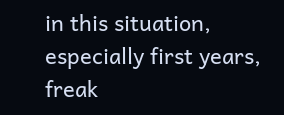in this situation, especially first years, freak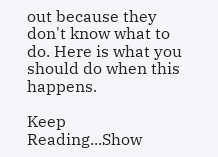out because they don't know what to do. Here is what you should do when this happens.

Keep Reading...Show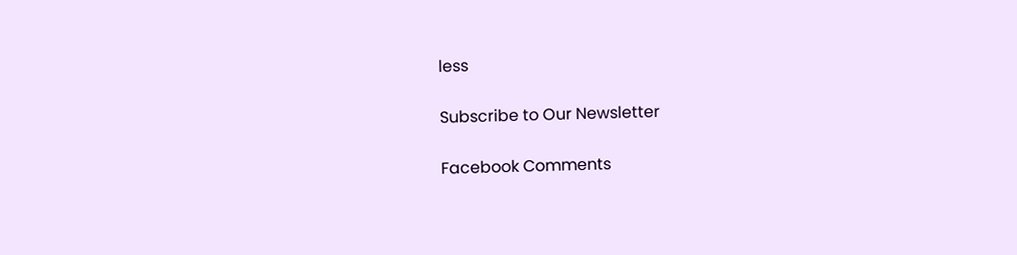less

Subscribe to Our Newsletter

Facebook Comments